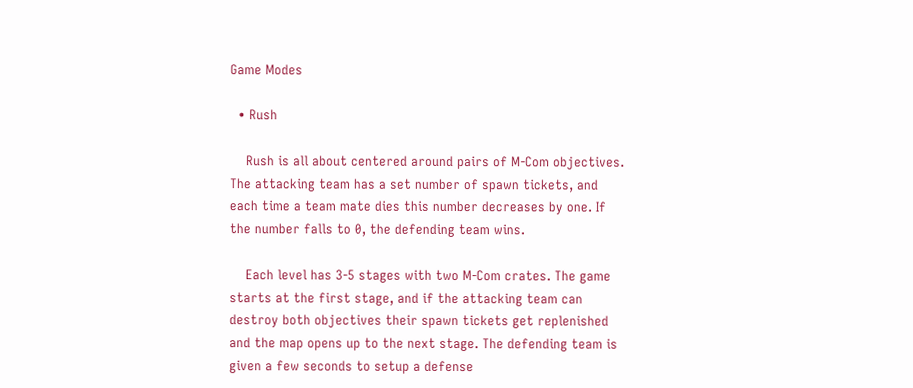Game Modes

  • Rush

    Rush is all about centered around pairs of M-Com objectives. The attacking team has a set number of spawn tickets, and each time a team mate dies this number decreases by one. If the number falls to 0, the defending team wins.

    Each level has 3-5 stages with two M-Com crates. The game starts at the first stage, and if the attacking team can destroy both objectives their spawn tickets get replenished and the map opens up to the next stage. The defending team is given a few seconds to setup a defense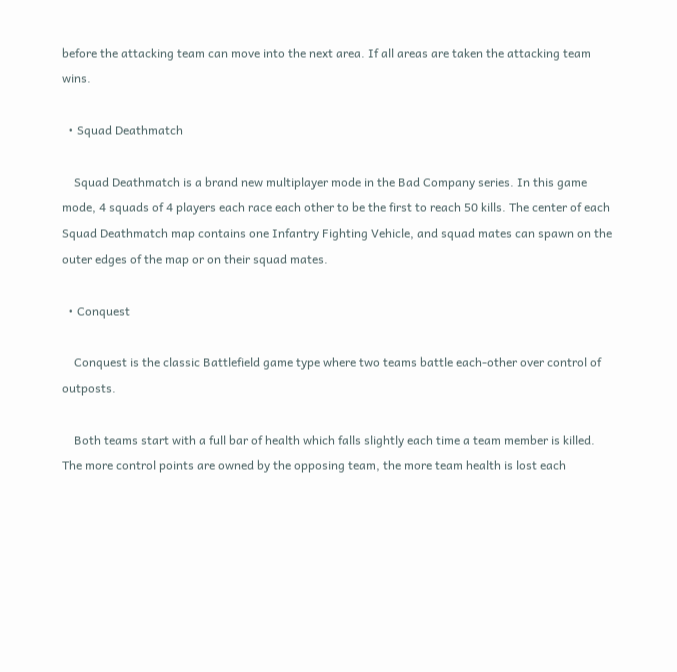before the attacking team can move into the next area. If all areas are taken the attacking team wins.

  • Squad Deathmatch

    Squad Deathmatch is a brand new multiplayer mode in the Bad Company series. In this game mode, 4 squads of 4 players each race each other to be the first to reach 50 kills. The center of each Squad Deathmatch map contains one Infantry Fighting Vehicle, and squad mates can spawn on the outer edges of the map or on their squad mates.

  • Conquest

    Conquest is the classic Battlefield game type where two teams battle each-other over control of outposts.

    Both teams start with a full bar of health which falls slightly each time a team member is killed. The more control points are owned by the opposing team, the more team health is lost each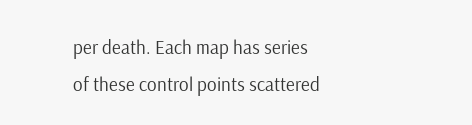per death. Each map has series of these control points scattered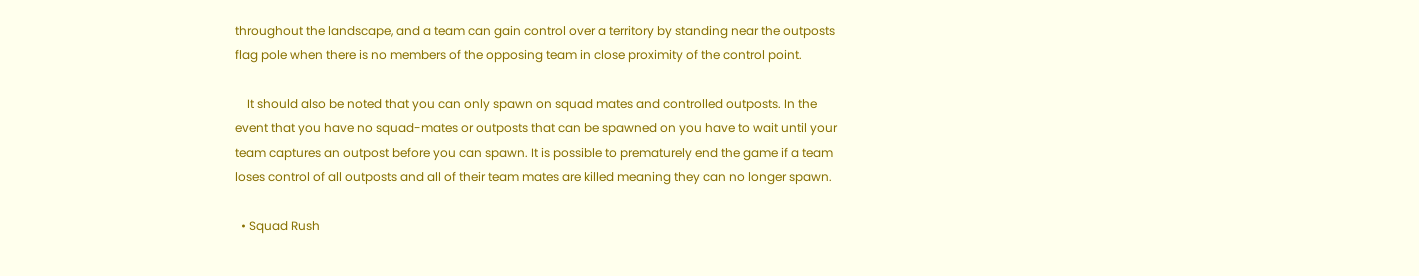throughout the landscape, and a team can gain control over a territory by standing near the outposts flag pole when there is no members of the opposing team in close proximity of the control point.

    It should also be noted that you can only spawn on squad mates and controlled outposts. In the event that you have no squad-mates or outposts that can be spawned on you have to wait until your team captures an outpost before you can spawn. It is possible to prematurely end the game if a team loses control of all outposts and all of their team mates are killed meaning they can no longer spawn.

  • Squad Rush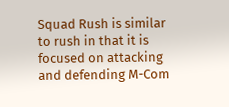Squad Rush is similar to rush in that it is focused on attacking and defending M-Com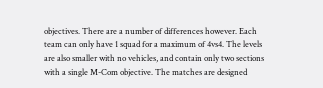objectives. There are a number of differences however. Each team can only have 1 squad for a maximum of 4vs4. The levels are also smaller with no vehicles, and contain only two sections with a single M-Com objective. The matches are designed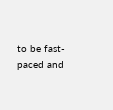to be fast-paced and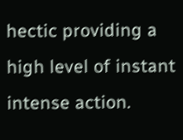hectic providing a high level of instant intense action.